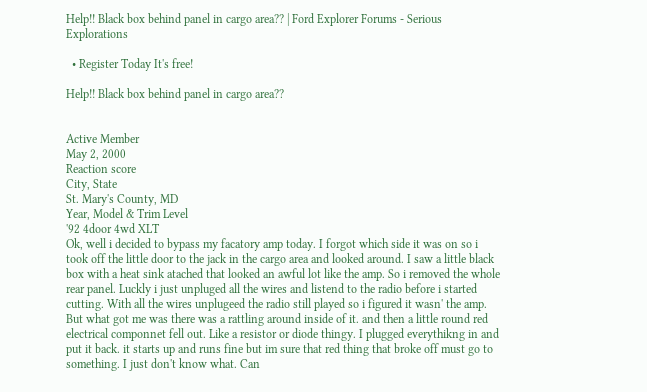Help!! Black box behind panel in cargo area?? | Ford Explorer Forums - Serious Explorations

  • Register Today It's free!

Help!! Black box behind panel in cargo area??


Active Member
May 2, 2000
Reaction score
City, State
St. Mary's County, MD
Year, Model & Trim Level
'92 4door 4wd XLT
Ok, well i decided to bypass my facatory amp today. I forgot which side it was on so i took off the little door to the jack in the cargo area and looked around. I saw a little black box with a heat sink atached that looked an awful lot like the amp. So i removed the whole rear panel. Luckly i just unpluged all the wires and listend to the radio before i started cutting. With all the wires unplugeed the radio still played so i figured it wasn' the amp. But what got me was there was a rattling around inside of it. and then a little round red electrical componnet fell out. Like a resistor or diode thingy. I plugged everythikng in and put it back. it starts up and runs fine but im sure that red thing that broke off must go to something. I just don't know what. Can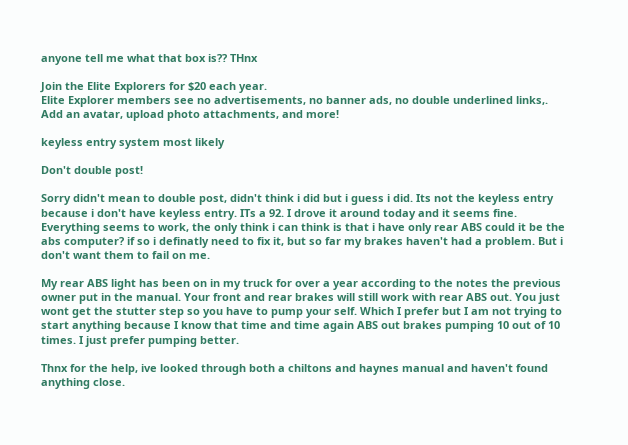anyone tell me what that box is?? THnx

Join the Elite Explorers for $20 each year.
Elite Explorer members see no advertisements, no banner ads, no double underlined links,.
Add an avatar, upload photo attachments, and more!

keyless entry system most likely

Don't double post!

Sorry didn't mean to double post, didn't think i did but i guess i did. Its not the keyless entry because i don't have keyless entry. ITs a 92. I drove it around today and it seems fine. Everything seems to work, the only think i can think is that i have only rear ABS could it be the abs computer? if so i definatly need to fix it, but so far my brakes haven't had a problem. But i don't want them to fail on me.

My rear ABS light has been on in my truck for over a year according to the notes the previous owner put in the manual. Your front and rear brakes will still work with rear ABS out. You just wont get the stutter step so you have to pump your self. Which I prefer but I am not trying to start anything because I know that time and time again ABS out brakes pumping 10 out of 10 times. I just prefer pumping better.

Thnx for the help, ive looked through both a chiltons and haynes manual and haven't found anything close.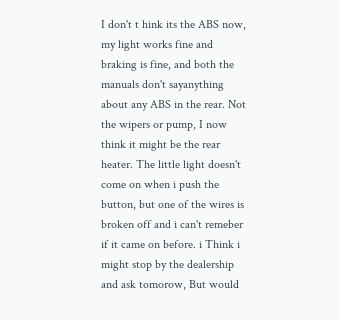I don't t hink its the ABS now, my light works fine and braking is fine, and both the manuals don't sayanything about any ABS in the rear. Not the wipers or pump, I now think it might be the rear heater. The little light doesn't come on when i push the button, but one of the wires is broken off and i can't remeber if it came on before. i Think i might stop by the dealership and ask tomorow, But would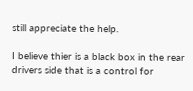still appreciate the help.

I believe thier is a black box in the rear drivers side that is a control for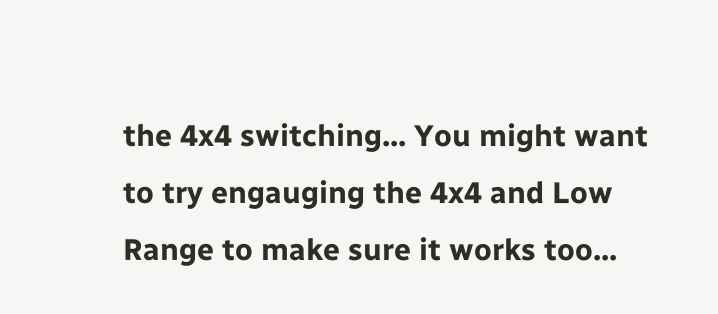the 4x4 switching... You might want to try engauging the 4x4 and Low Range to make sure it works too...